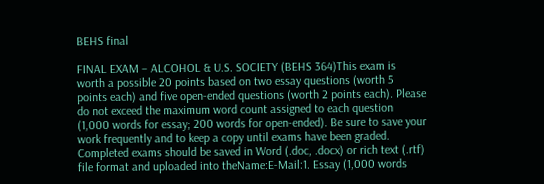BEHS final

FINAL EXAM – ALCOHOL & U.S. SOCIETY (BEHS 364)This exam is worth a possible 20 points based on two essay questions (worth 5 points each) and five open-ended questions (worth 2 points each). Please do not exceed the maximum word count assigned to each question (1,000 words for essay; 200 words for open-ended). Be sure to save your work frequently and to keep a copy until exams have been graded. Completed exams should be saved in Word (.doc, .docx) or rich text (.rtf) file format and uploaded into theName:E-Mail:1. Essay (1,000 words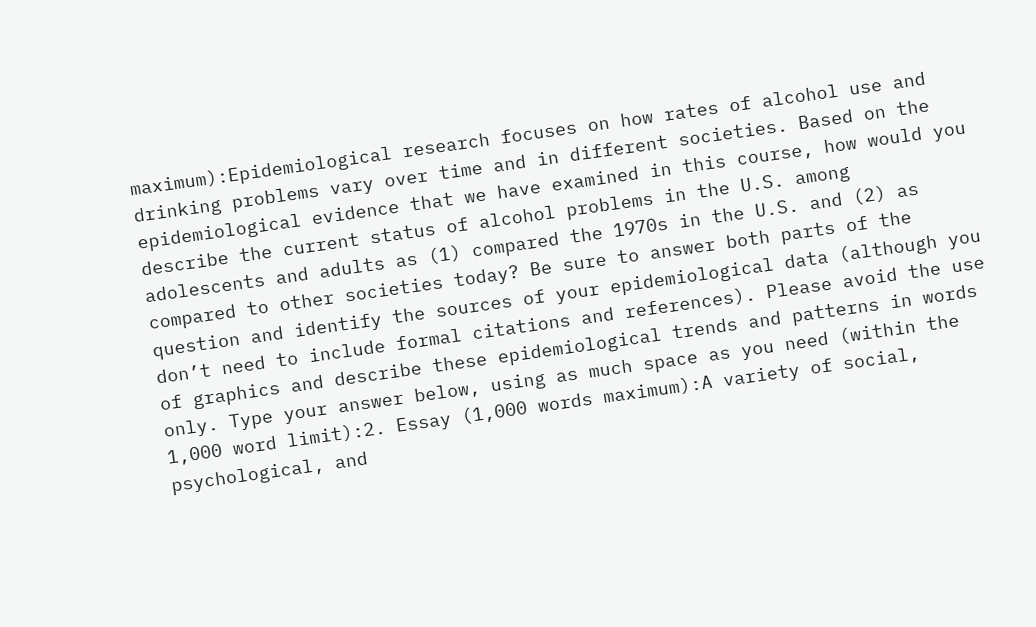maximum):Epidemiological research focuses on how rates of alcohol use and drinking problems vary over time and in different societies. Based on the epidemiological evidence that we have examined in this course, how would you describe the current status of alcohol problems in the U.S. among adolescents and adults as (1) compared the 1970s in the U.S. and (2) as compared to other societies today? Be sure to answer both parts of the question and identify the sources of your epidemiological data (although you don’t need to include formal citations and references). Please avoid the use of graphics and describe these epidemiological trends and patterns in words only. Type your answer below, using as much space as you need (within the 1,000 word limit):2. Essay (1,000 words maximum):A variety of social, psychological, and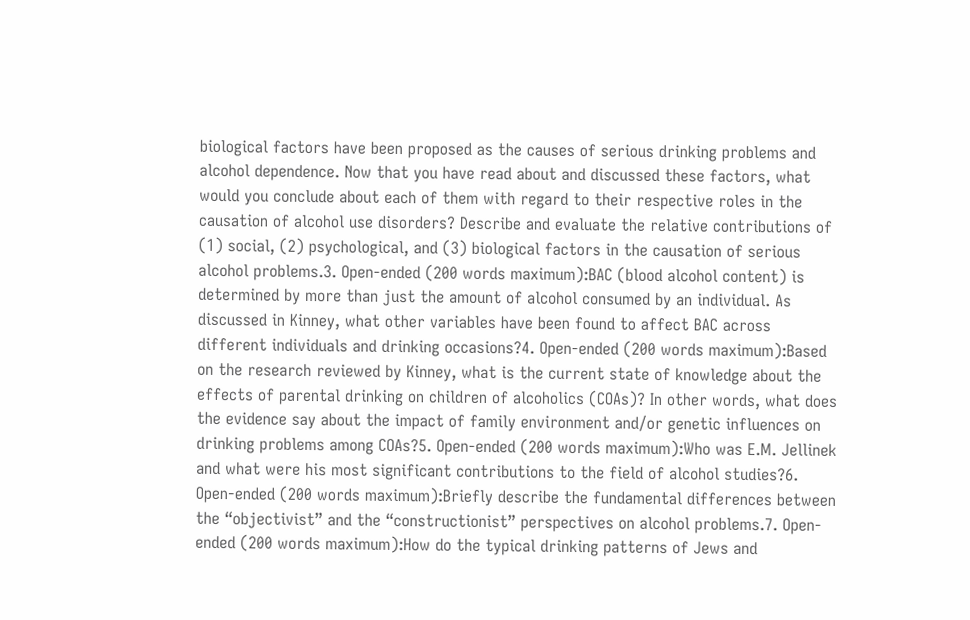biological factors have been proposed as the causes of serious drinking problems and alcohol dependence. Now that you have read about and discussed these factors, what would you conclude about each of them with regard to their respective roles in the causation of alcohol use disorders? Describe and evaluate the relative contributions of (1) social, (2) psychological, and (3) biological factors in the causation of serious alcohol problems.3. Open-ended (200 words maximum):BAC (blood alcohol content) is determined by more than just the amount of alcohol consumed by an individual. As discussed in Kinney, what other variables have been found to affect BAC across different individuals and drinking occasions?4. Open-ended (200 words maximum):Based on the research reviewed by Kinney, what is the current state of knowledge about the effects of parental drinking on children of alcoholics (COAs)? In other words, what does the evidence say about the impact of family environment and/or genetic influences on drinking problems among COAs?5. Open-ended (200 words maximum):Who was E.M. Jellinek and what were his most significant contributions to the field of alcohol studies?6. Open-ended (200 words maximum):Briefly describe the fundamental differences between the “objectivist” and the “constructionist” perspectives on alcohol problems.7. Open-ended (200 words maximum):How do the typical drinking patterns of Jews and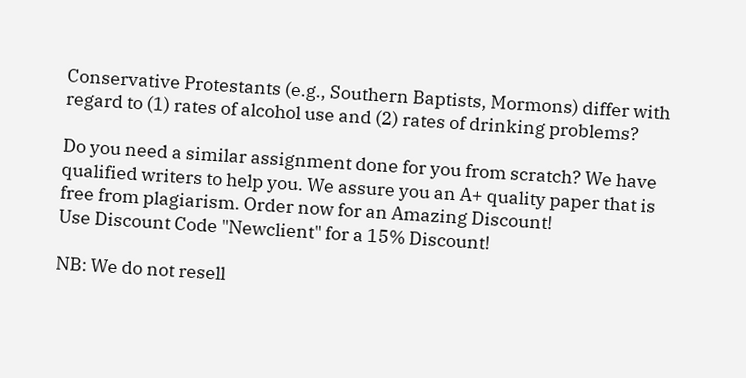Conservative Protestants (e.g., Southern Baptists, Mormons) differ with regard to (1) rates of alcohol use and (2) rates of drinking problems?

Do you need a similar assignment done for you from scratch? We have qualified writers to help you. We assure you an A+ quality paper that is free from plagiarism. Order now for an Amazing Discount!
Use Discount Code "Newclient" for a 15% Discount!

NB: We do not resell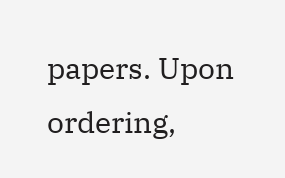papers. Upon ordering,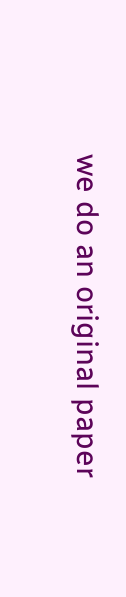we do an original paper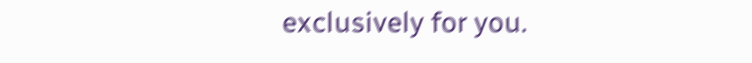exclusively for you.